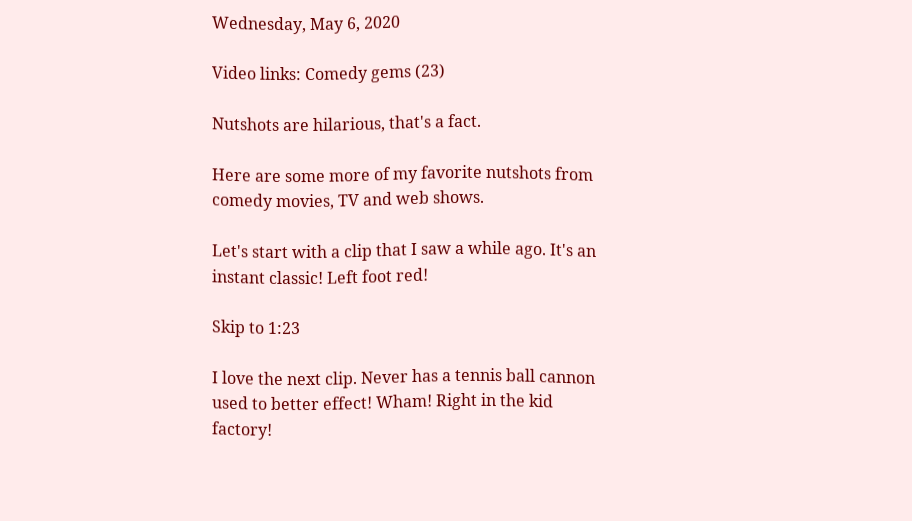Wednesday, May 6, 2020

Video links: Comedy gems (23)

Nutshots are hilarious, that's a fact.

Here are some more of my favorite nutshots from comedy movies, TV and web shows.

Let's start with a clip that I saw a while ago. It's an instant classic! Left foot red!

Skip to 1:23

I love the next clip. Never has a tennis ball cannon used to better effect! Wham! Right in the kid factory!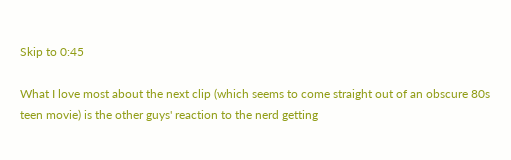Skip to 0:45

What I love most about the next clip (which seems to come straight out of an obscure 80s teen movie) is the other guys' reaction to the nerd getting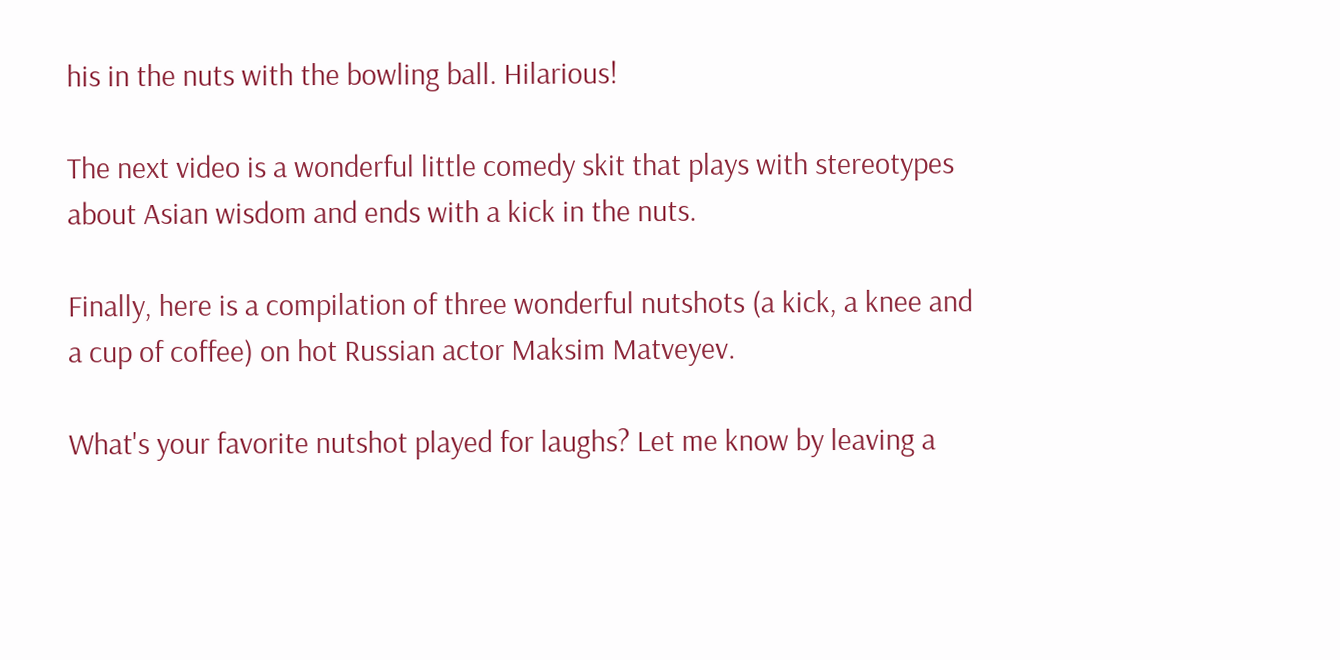his in the nuts with the bowling ball. Hilarious!

The next video is a wonderful little comedy skit that plays with stereotypes about Asian wisdom and ends with a kick in the nuts.

Finally, here is a compilation of three wonderful nutshots (a kick, a knee and a cup of coffee) on hot Russian actor Maksim Matveyev.

What's your favorite nutshot played for laughs? Let me know by leaving a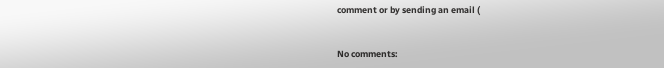comment or by sending an email (


No comments: